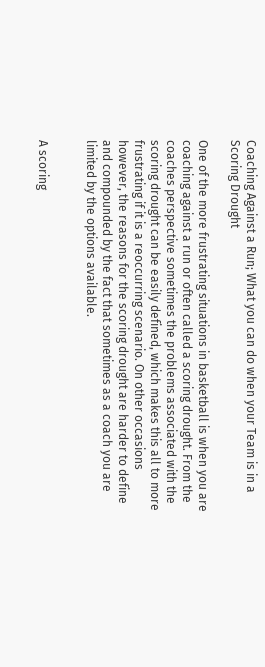Coaching Against a Run; What you can do when your Team is in a Scoring Drought

One of the more frustrating situations in basketball is when you are coaching against a run or often called a scoring drought. From the coaches perspective sometimes the problems associated with the scoring drought can be easily defined, which makes this all to more frustrating if it is a reoccurring scenario. On other occasions however, the reasons for the scoring drought are harder to define and compounded by the fact that sometimes as a coach you are limited by the options available.


A scoring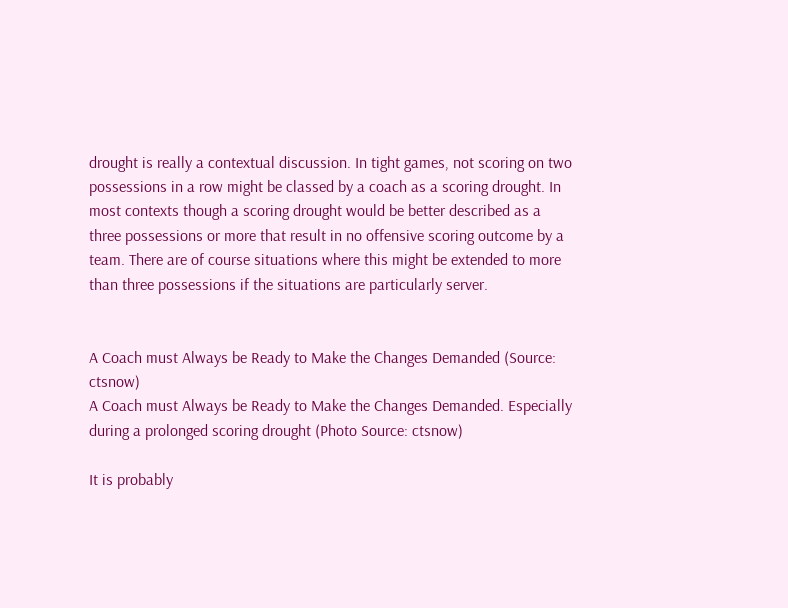drought is really a contextual discussion. In tight games, not scoring on two possessions in a row might be classed by a coach as a scoring drought. In most contexts though a scoring drought would be better described as a three possessions or more that result in no offensive scoring outcome by a team. There are of course situations where this might be extended to more than three possessions if the situations are particularly server.


A Coach must Always be Ready to Make the Changes Demanded (Source: ctsnow)
A Coach must Always be Ready to Make the Changes Demanded. Especially during a prolonged scoring drought (Photo Source: ctsnow)

It is probably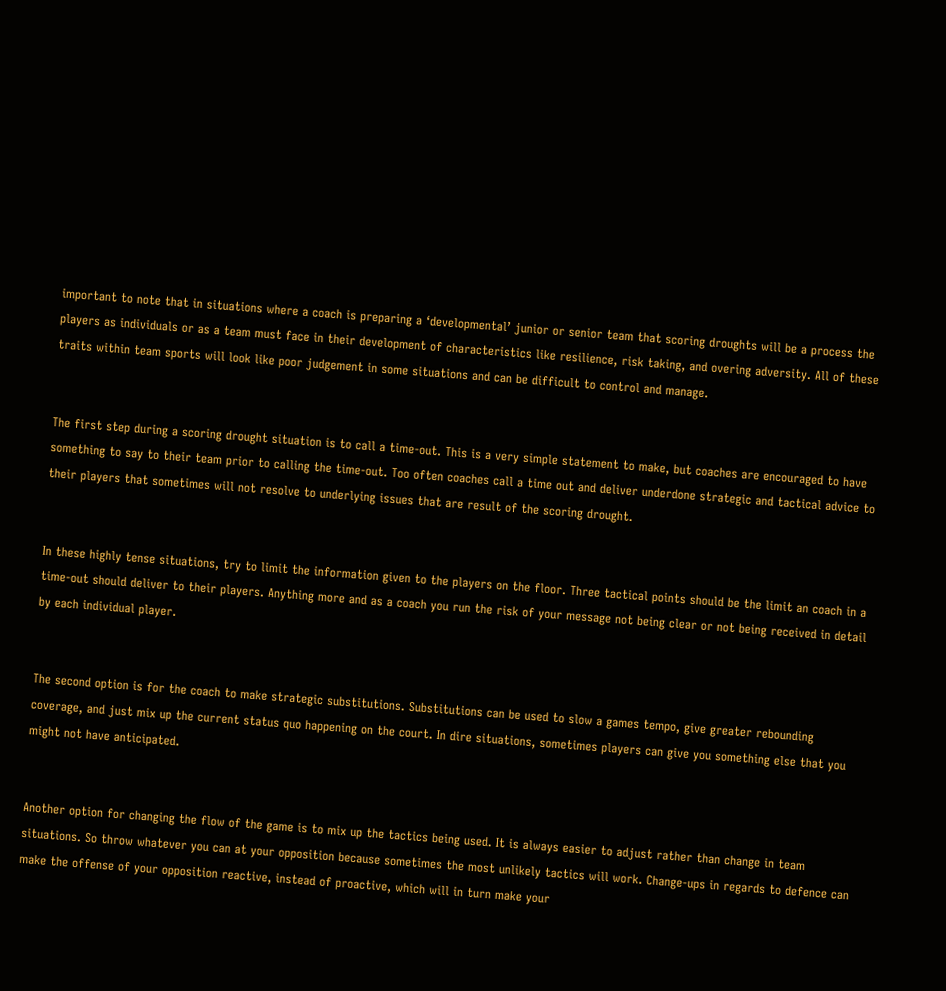important to note that in situations where a coach is preparing a ‘developmental’ junior or senior team that scoring droughts will be a process the players as individuals or as a team must face in their development of characteristics like resilience, risk taking, and overing adversity. All of these traits within team sports will look like poor judgement in some situations and can be difficult to control and manage.


The first step during a scoring drought situation is to call a time-out. This is a very simple statement to make, but coaches are encouraged to have something to say to their team prior to calling the time-out. Too often coaches call a time out and deliver underdone strategic and tactical advice to their players that sometimes will not resolve to underlying issues that are result of the scoring drought.


In these highly tense situations, try to limit the information given to the players on the floor. Three tactical points should be the limit an coach in a time-out should deliver to their players. Anything more and as a coach you run the risk of your message not being clear or not being received in detail by each individual player.


The second option is for the coach to make strategic substitutions. Substitutions can be used to slow a games tempo, give greater rebounding coverage, and just mix up the current status quo happening on the court. In dire situations, sometimes players can give you something else that you might not have anticipated.


Another option for changing the flow of the game is to mix up the tactics being used. It is always easier to adjust rather than change in team situations. So throw whatever you can at your opposition because sometimes the most unlikely tactics will work. Change-ups in regards to defence can make the offense of your opposition reactive, instead of proactive, which will in turn make your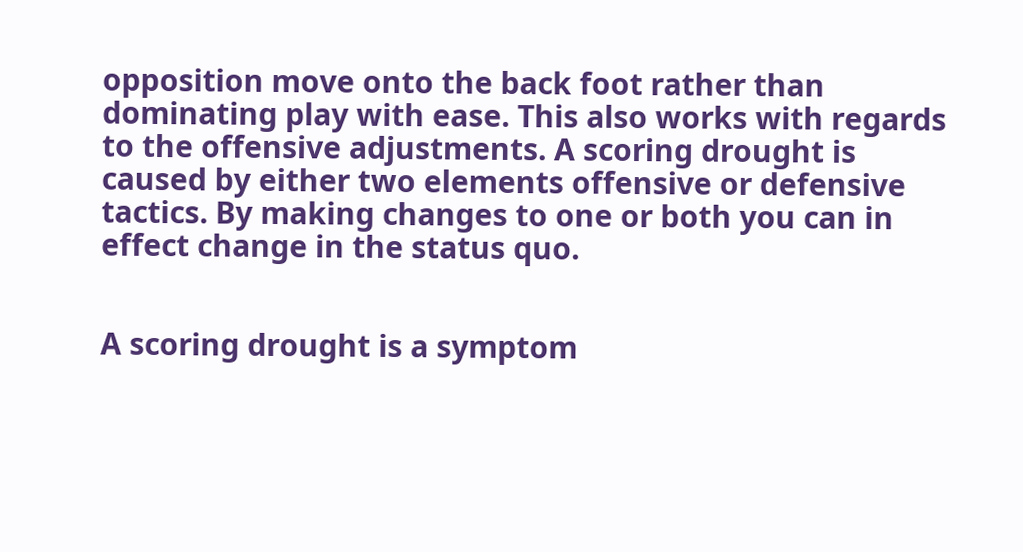opposition move onto the back foot rather than dominating play with ease. This also works with regards to the offensive adjustments. A scoring drought is caused by either two elements offensive or defensive tactics. By making changes to one or both you can in effect change in the status quo.


A scoring drought is a symptom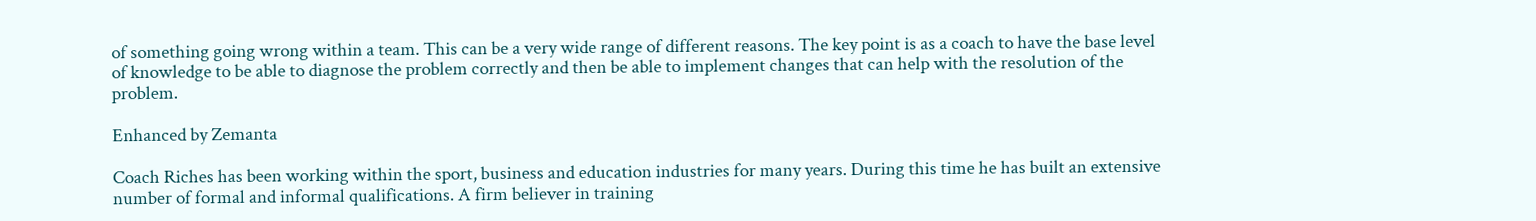of something going wrong within a team. This can be a very wide range of different reasons. The key point is as a coach to have the base level of knowledge to be able to diagnose the problem correctly and then be able to implement changes that can help with the resolution of the problem.

Enhanced by Zemanta

Coach Riches has been working within the sport, business and education industries for many years. During this time he has built an extensive number of formal and informal qualifications. A firm believer in training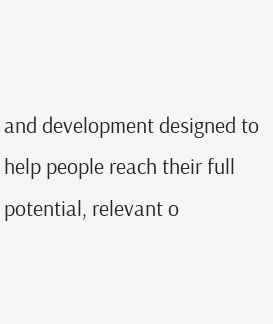and development designed to help people reach their full potential, relevant o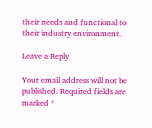their needs and functional to their industry environment.

Leave a Reply

Your email address will not be published. Required fields are marked *